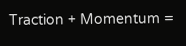Traction + Momentum =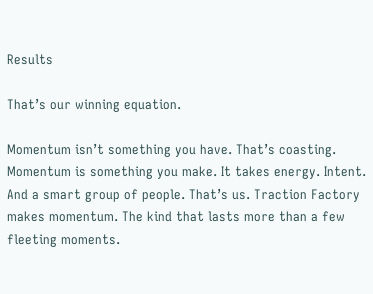Results

That’s our winning equation.

Momentum isn’t something you have. That’s coasting. Momentum is something you make. It takes energy. Intent. And a smart group of people. That’s us. Traction Factory makes momentum. The kind that lasts more than a few fleeting moments.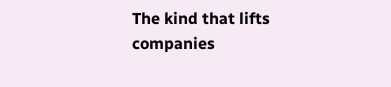The kind that lifts companies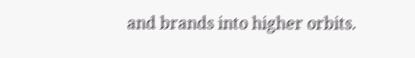and brands into higher orbits.